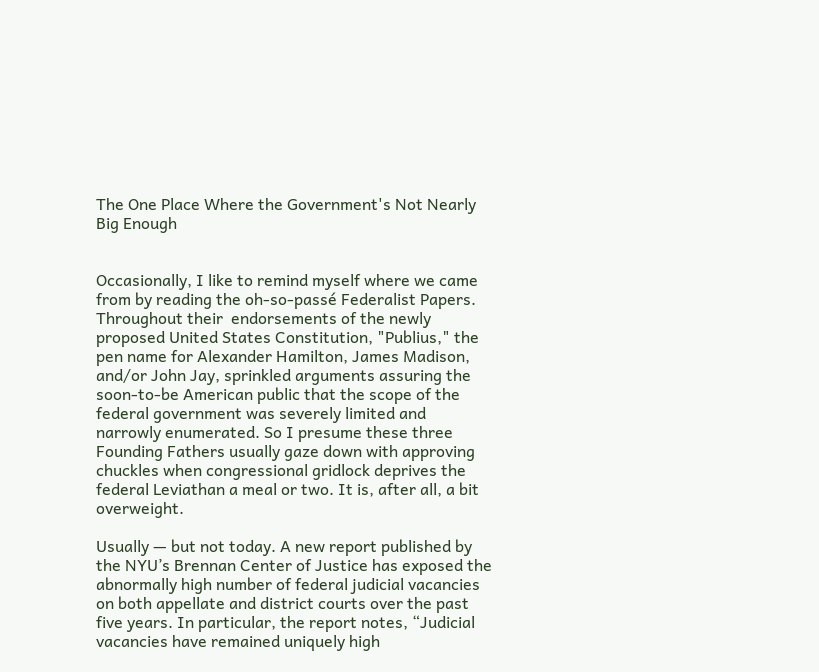The One Place Where the Government's Not Nearly Big Enough


Occasionally, I like to remind myself where we came from by reading the oh-so-passé Federalist Papers. Throughout their  endorsements of the newly proposed United States Constitution, "Publius," the pen name for Alexander Hamilton, James Madison, and/or John Jay, sprinkled arguments assuring the soon-to-be American public that the scope of the federal government was severely limited and narrowly enumerated. So I presume these three Founding Fathers usually gaze down with approving chuckles when congressional gridlock deprives the federal Leviathan a meal or two. It is, after all, a bit overweight.

Usually — but not today. A new report published by the NYU’s Brennan Center of Justice has exposed the abnormally high number of federal judicial vacancies on both appellate and district courts over the past five years. In particular, the report notes, “Judicial vacancies have remained uniquely high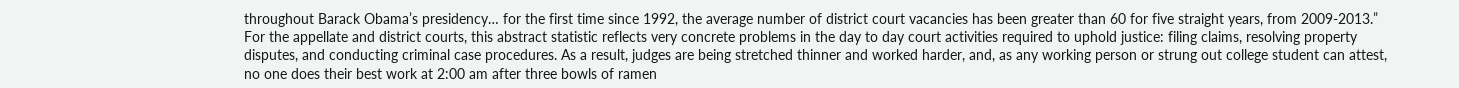throughout Barack Obama’s presidency… for the first time since 1992, the average number of district court vacancies has been greater than 60 for five straight years, from 2009-2013.” For the appellate and district courts, this abstract statistic reflects very concrete problems in the day to day court activities required to uphold justice: filing claims, resolving property disputes, and conducting criminal case procedures. As a result, judges are being stretched thinner and worked harder, and, as any working person or strung out college student can attest, no one does their best work at 2:00 am after three bowls of ramen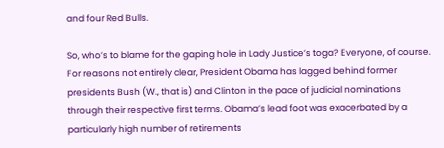and four Red Bulls.

So, who’s to blame for the gaping hole in Lady Justice’s toga? Everyone, of course. For reasons not entirely clear, President Obama has lagged behind former presidents Bush (W., that is) and Clinton in the pace of judicial nominations through their respective first terms. Obama’s lead foot was exacerbated by a particularly high number of retirements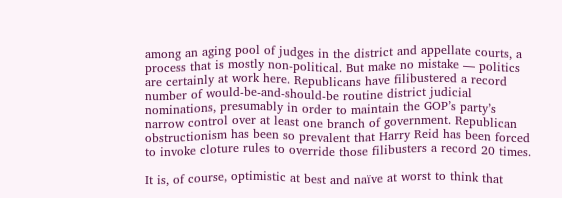among an aging pool of judges in the district and appellate courts, a process that is mostly non-political. But make no mistake — politics are certainly at work here. Republicans have filibustered a record number of would-be-and-should-be routine district judicial nominations, presumably in order to maintain the GOP’s party’s narrow control over at least one branch of government. Republican obstructionism has been so prevalent that Harry Reid has been forced to invoke cloture rules to override those filibusters a record 20 times.

It is, of course, optimistic at best and naïve at worst to think that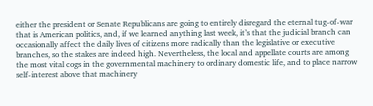either the president or Senate Republicans are going to entirely disregard the eternal tug-of-war that is American politics, and, if we learned anything last week, it’s that the judicial branch can occasionally affect the daily lives of citizens more radically than the legislative or executive branches, so the stakes are indeed high. Nevertheless, the local and appellate courts are among the most vital cogs in the governmental machinery to ordinary domestic life, and to place narrow self-interest above that machinery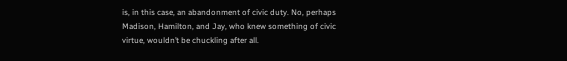is, in this case, an abandonment of civic duty. No, perhaps Madison, Hamilton, and Jay, who knew something of civic virtue, wouldn’t be chuckling after all.